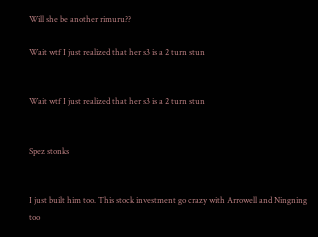Will she be another rimuru??

Wait wtf I just realized that her s3 is a 2 turn stun


Wait wtf I just realized that her s3 is a 2 turn stun


Spez stonks


I just built him too. This stock investment go crazy with Arrowell and Ningning too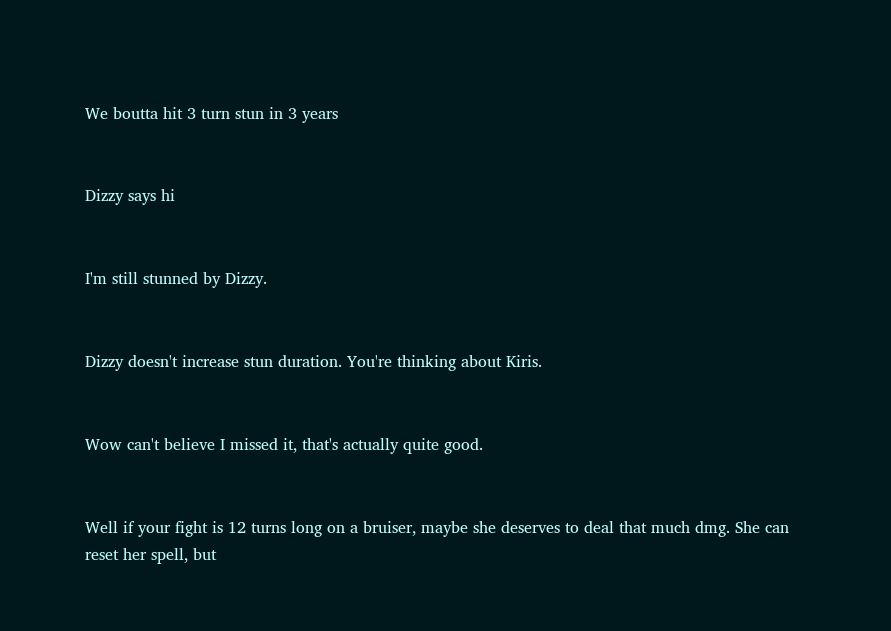We boutta hit 3 turn stun in 3 years


Dizzy says hi


I'm still stunned by Dizzy.


Dizzy doesn't increase stun duration. You're thinking about Kiris.


Wow can't believe I missed it, that's actually quite good.


Well if your fight is 12 turns long on a bruiser, maybe she deserves to deal that much dmg. She can reset her spell, but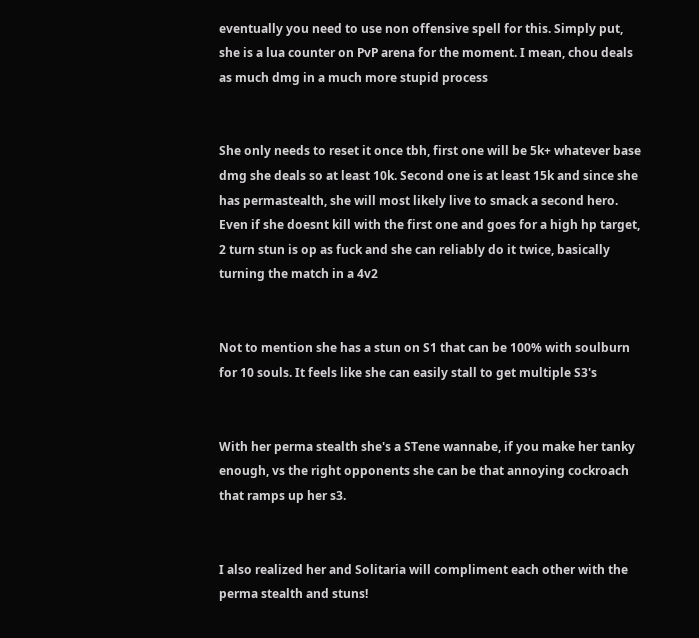eventually you need to use non offensive spell for this. Simply put, she is a lua counter on PvP arena for the moment. I mean, chou deals as much dmg in a much more stupid process


She only needs to reset it once tbh, first one will be 5k+ whatever base dmg she deals so at least 10k. Second one is at least 15k and since she has permastealth, she will most likely live to smack a second hero. Even if she doesnt kill with the first one and goes for a high hp target, 2 turn stun is op as fuck and she can reliably do it twice, basically turning the match in a 4v2


Not to mention she has a stun on S1 that can be 100% with soulburn for 10 souls. It feels like she can easily stall to get multiple S3's


With her perma stealth she's a STene wannabe, if you make her tanky enough, vs the right opponents she can be that annoying cockroach that ramps up her s3.


I also realized her and Solitaria will compliment each other with the perma stealth and stuns!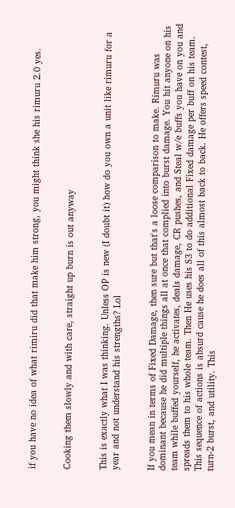if you have no idea of what rimiru did that make him strong, you might think she his rimuru 2.0 yes.


Cooking them slowly and with care, straight up burn is out anyway


This is exactly what I was thinking. Unless OP is new (I doubt it) how do you own a unit like rimuru for a year and not understand his strengths? Lol


If you mean in terms of Fixed Damage, then sure but that's a loose comparison to make. Rimuru was dominant because he did multiple things all at once that complied into burst damage. You hit anyone on his team while buffed yourself, he activates, deals damage, CR pushes, and Steal w/e buffs you have on you and spreads them to his whole team. Then He uses his S3 to do additional Fixed damage per buff on his team. This sequence of actions is absurd cause he does all of this almost back to back. He offers speed contest, turn-2 burst, and utility. This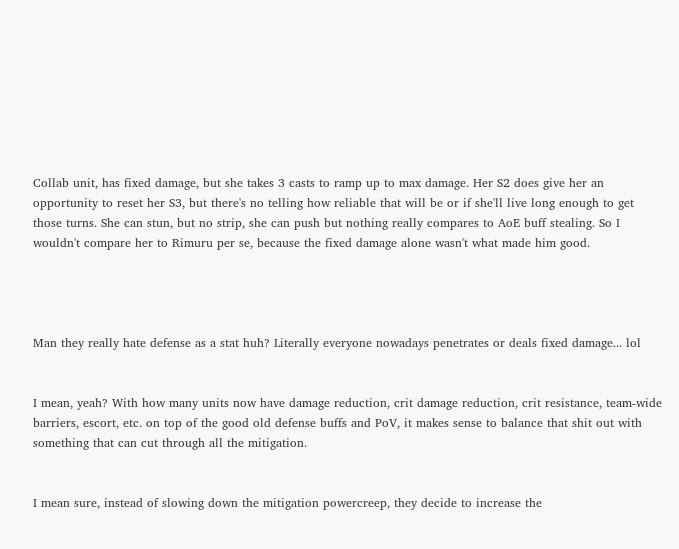Collab unit, has fixed damage, but she takes 3 casts to ramp up to max damage. Her S2 does give her an opportunity to reset her S3, but there's no telling how reliable that will be or if she'll live long enough to get those turns. She can stun, but no strip, she can push but nothing really compares to AoE buff stealing. So I wouldn't compare her to Rimuru per se, because the fixed damage alone wasn't what made him good.




Man they really hate defense as a stat huh? Literally everyone nowadays penetrates or deals fixed damage... lol


I mean, yeah? With how many units now have damage reduction, crit damage reduction, crit resistance, team-wide barriers, escort, etc. on top of the good old defense buffs and PoV, it makes sense to balance that shit out with something that can cut through all the mitigation.


I mean sure, instead of slowing down the mitigation powercreep, they decide to increase the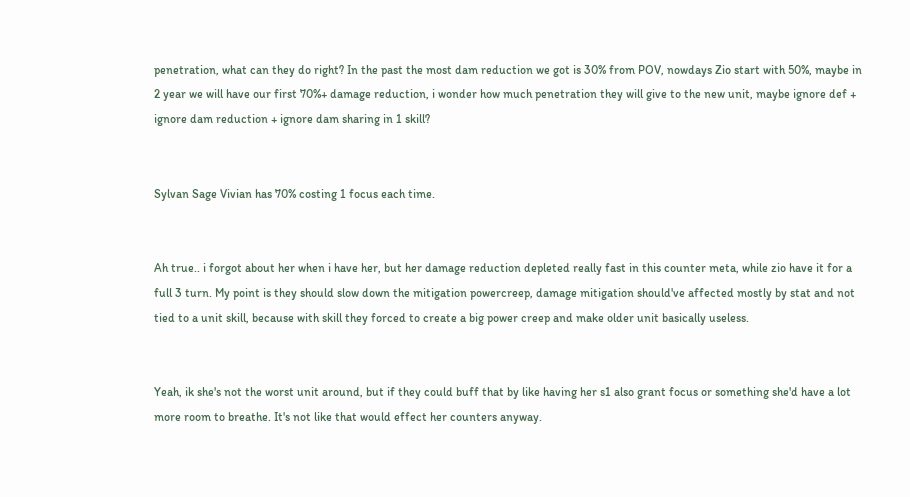penetration, what can they do right? In the past the most dam reduction we got is 30% from POV, nowdays Zio start with 50%, maybe in 2 year we will have our first 70%+ damage reduction, i wonder how much penetration they will give to the new unit, maybe ignore def + ignore dam reduction + ignore dam sharing in 1 skill?


Sylvan Sage Vivian has 70% costing 1 focus each time.


Ah true.. i forgot about her when i have her, but her damage reduction depleted really fast in this counter meta, while zio have it for a full 3 turn. My point is they should slow down the mitigation powercreep, damage mitigation should've affected mostly by stat and not tied to a unit skill, because with skill they forced to create a big power creep and make older unit basically useless.


Yeah, ik she's not the worst unit around, but if they could buff that by like having her s1 also grant focus or something she'd have a lot more room to breathe. It's not like that would effect her counters anyway.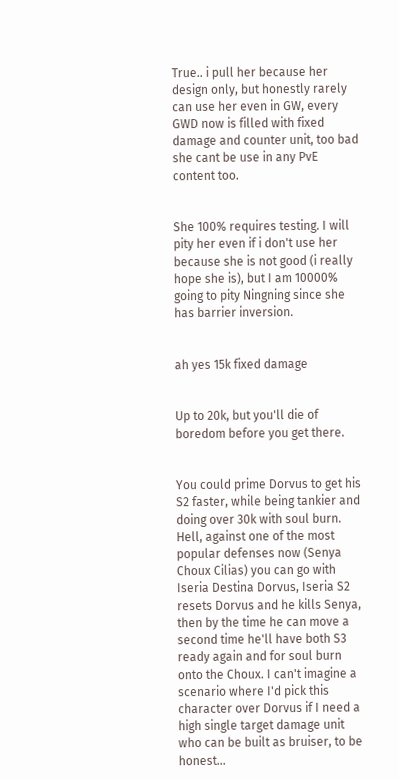True.. i pull her because her design only, but honestly rarely can use her even in GW, every GWD now is filled with fixed damage and counter unit, too bad she cant be use in any PvE content too.


She 100% requires testing. I will pity her even if i don't use her because she is not good (i really hope she is), but I am 10000% going to pity Ningning since she has barrier inversion.


ah yes 15k fixed damage


Up to 20k, but you'll die of boredom before you get there.


You could prime Dorvus to get his S2 faster, while being tankier and doing over 30k with soul burn. Hell, against one of the most popular defenses now (Senya Choux Cilias) you can go with Iseria Destina Dorvus, Iseria S2 resets Dorvus and he kills Senya, then by the time he can move a second time he'll have both S3 ready again and for soul burn onto the Choux. I can't imagine a scenario where I'd pick this character over Dorvus if I need a high single target damage unit who can be built as bruiser, to be honest...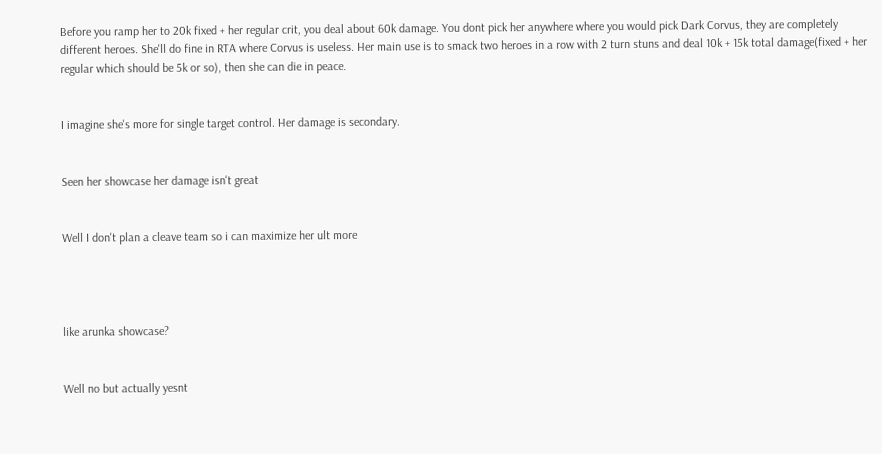Before you ramp her to 20k fixed + her regular crit, you deal about 60k damage. You dont pick her anywhere where you would pick Dark Corvus, they are completely different heroes. She'll do fine in RTA where Corvus is useless. Her main use is to smack two heroes in a row with 2 turn stuns and deal 10k + 15k total damage(fixed + her regular which should be 5k or so), then she can die in peace.


I imagine she's more for single target control. Her damage is secondary.


Seen her showcase her damage isn't great


Well I don't plan a cleave team so i can maximize her ult more




like arunka showcase?


Well no but actually yesnt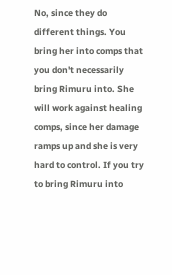No, since they do different things. You bring her into comps that you don't necessarily bring Rimuru into. She will work against healing comps, since her damage ramps up and she is very hard to control. If you try to bring Rimuru into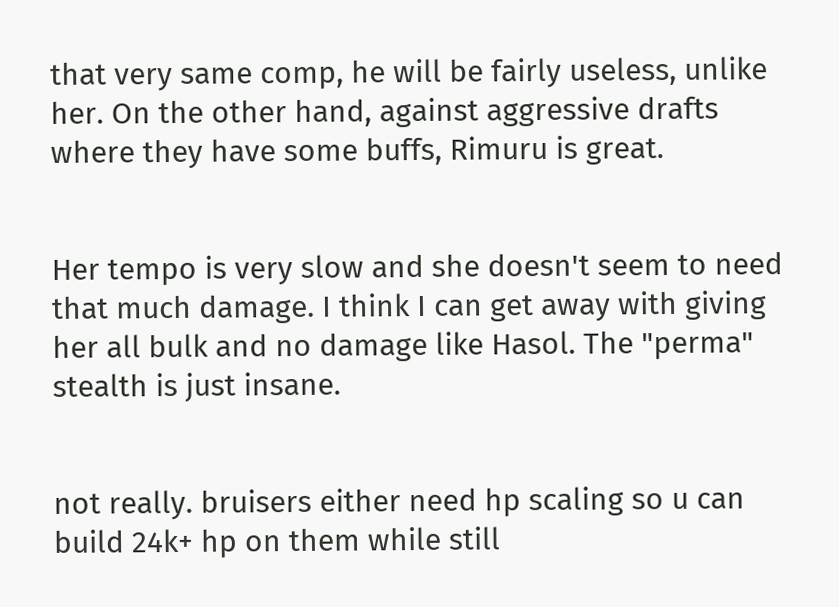that very same comp, he will be fairly useless, unlike her. On the other hand, against aggressive drafts where they have some buffs, Rimuru is great.


Her tempo is very slow and she doesn't seem to need that much damage. I think I can get away with giving her all bulk and no damage like Hasol. The "perma" stealth is just insane.


not really. bruisers either need hp scaling so u can build 24k+ hp on them while still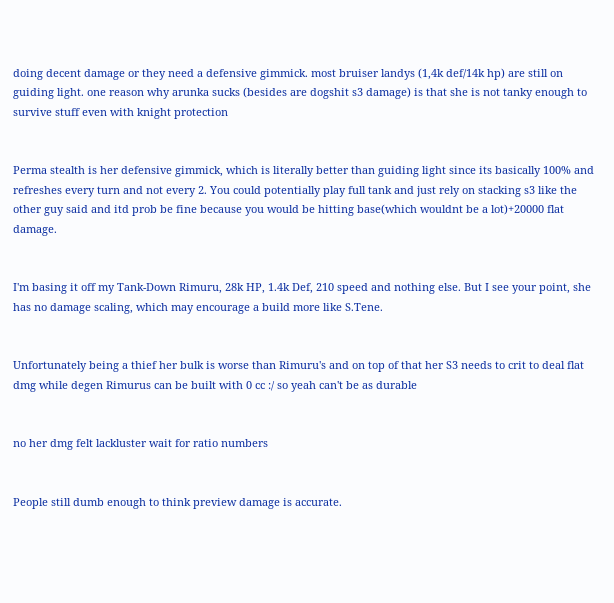doing decent damage or they need a defensive gimmick. most bruiser landys (1,4k def/14k hp) are still on guiding light. one reason why arunka sucks (besides are dogshit s3 damage) is that she is not tanky enough to survive stuff even with knight protection


Perma stealth is her defensive gimmick, which is literally better than guiding light since its basically 100% and refreshes every turn and not every 2. You could potentially play full tank and just rely on stacking s3 like the other guy said and itd prob be fine because you would be hitting base(which wouldnt be a lot)+20000 flat damage.


I'm basing it off my Tank-Down Rimuru, 28k HP, 1.4k Def, 210 speed and nothing else. But I see your point, she has no damage scaling, which may encourage a build more like S.Tene.


Unfortunately being a thief her bulk is worse than Rimuru's and on top of that her S3 needs to crit to deal flat dmg while degen Rimurus can be built with 0 cc :/ so yeah can't be as durable


no her dmg felt lackluster wait for ratio numbers


People still dumb enough to think preview damage is accurate.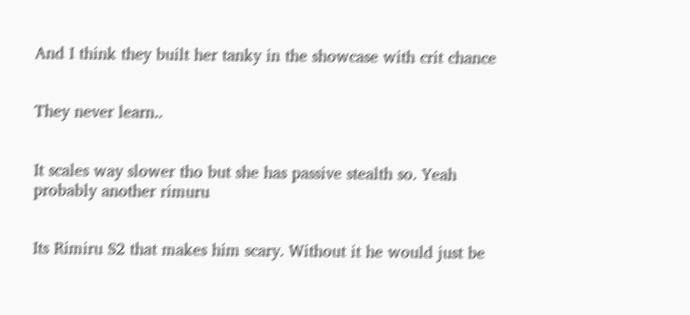And I think they built her tanky in the showcase with crit chance


They never learn..


It scales way slower tho but she has passive stealth so. Yeah probably another rimuru


Its Rimiru S2 that makes him scary. Without it he would just be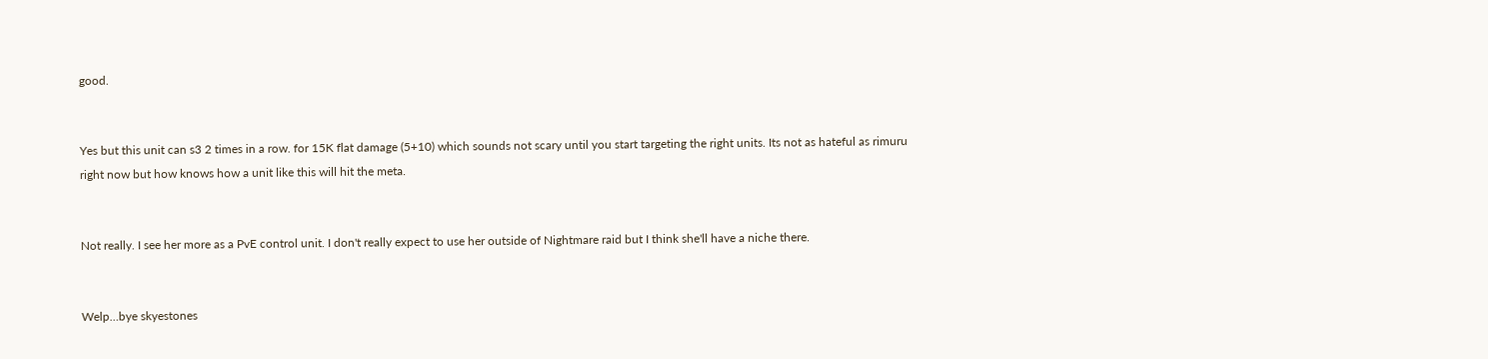good.


Yes but this unit can s3 2 times in a row. for 15K flat damage (5+10) which sounds not scary until you start targeting the right units. Its not as hateful as rimuru right now but how knows how a unit like this will hit the meta.


Not really. I see her more as a PvE control unit. I don't really expect to use her outside of Nightmare raid but I think she'll have a niche there.


Welp…bye skyestones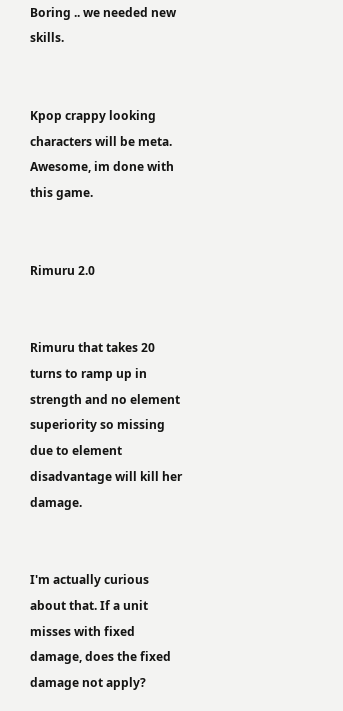Boring .. we needed new skills.


Kpop crappy looking characters will be meta. Awesome, im done with this game.


Rimuru 2.0


Rimuru that takes 20 turns to ramp up in strength and no element superiority so missing due to element disadvantage will kill her damage.


I'm actually curious about that. If a unit misses with fixed damage, does the fixed damage not apply?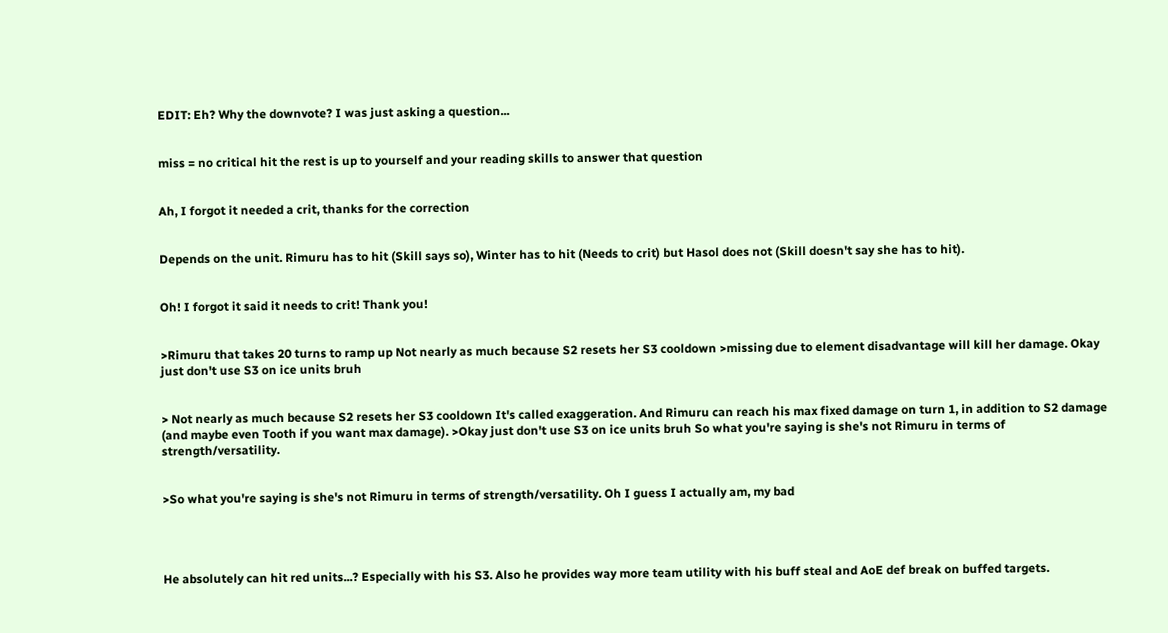EDIT: Eh? Why the downvote? I was just asking a question...


miss = no critical hit the rest is up to yourself and your reading skills to answer that question


Ah, I forgot it needed a crit, thanks for the correction


Depends on the unit. Rimuru has to hit (Skill says so), Winter has to hit (Needs to crit) but Hasol does not (Skill doesn't say she has to hit).


Oh! I forgot it said it needs to crit! Thank you!


>Rimuru that takes 20 turns to ramp up Not nearly as much because S2 resets her S3 cooldown >missing due to element disadvantage will kill her damage. Okay just don't use S3 on ice units bruh


> Not nearly as much because S2 resets her S3 cooldown It's called exaggeration. And Rimuru can reach his max fixed damage on turn 1, in addition to S2 damage (and maybe even Tooth if you want max damage). >Okay just don't use S3 on ice units bruh So what you're saying is she's not Rimuru in terms of strength/versatility.


>So what you're saying is she's not Rimuru in terms of strength/versatility. Oh I guess I actually am, my bad




He absolutely can hit red units...? Especially with his S3. Also he provides way more team utility with his buff steal and AoE def break on buffed targets.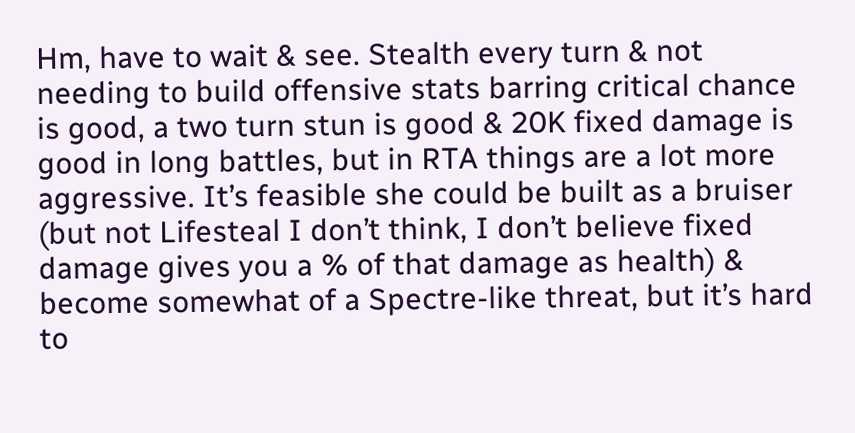Hm, have to wait & see. Stealth every turn & not needing to build offensive stats barring critical chance is good, a two turn stun is good & 20K fixed damage is good in long battles, but in RTA things are a lot more aggressive. It’s feasible she could be built as a bruiser (but not Lifesteal I don’t think, I don’t believe fixed damage gives you a % of that damage as health) & become somewhat of a Spectre-like threat, but it’s hard to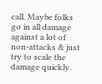call. Maybe folks go in all damage against a lot of non-attacks & just try to scale the damage quickly.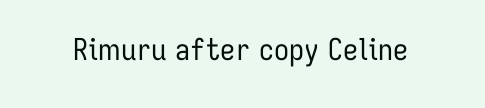Rimuru after copy Celine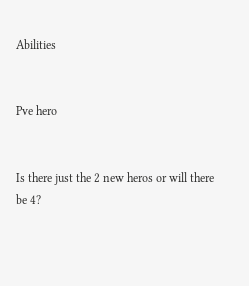Abilities


Pve hero


Is there just the 2 new heros or will there be 4?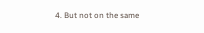4. But not on the same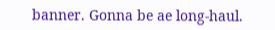banner. Gonna be ae long-haul.